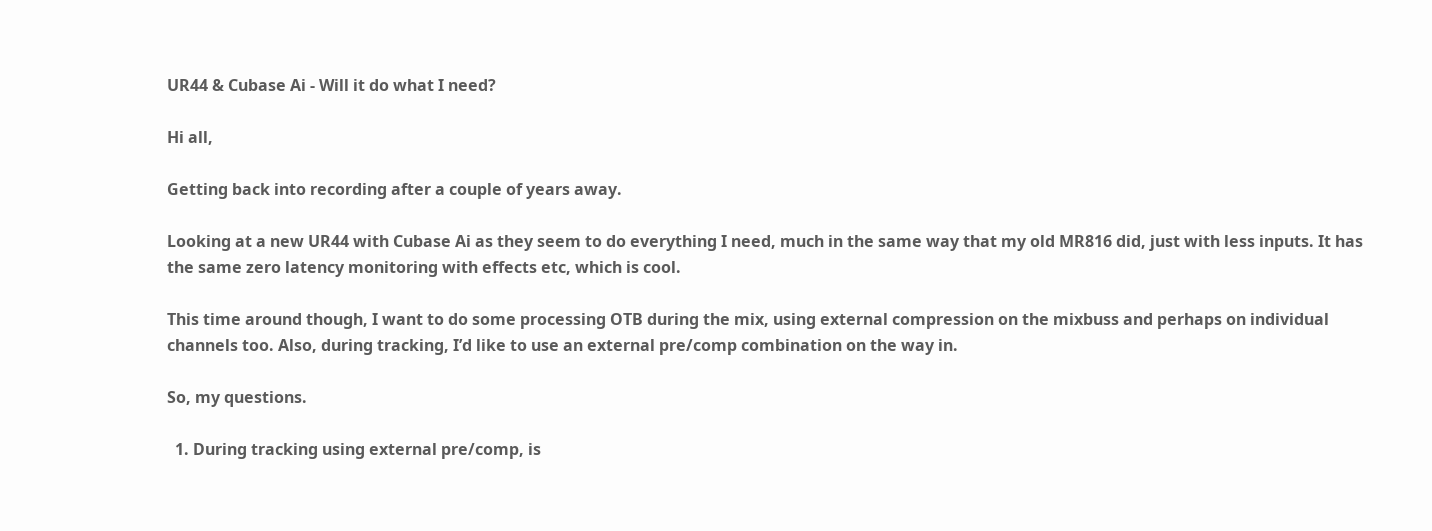UR44 & Cubase Ai - Will it do what I need?

Hi all,

Getting back into recording after a couple of years away.

Looking at a new UR44 with Cubase Ai as they seem to do everything I need, much in the same way that my old MR816 did, just with less inputs. It has the same zero latency monitoring with effects etc, which is cool.

This time around though, I want to do some processing OTB during the mix, using external compression on the mixbuss and perhaps on individual channels too. Also, during tracking, I’d like to use an external pre/comp combination on the way in.

So, my questions.

  1. During tracking using external pre/comp, is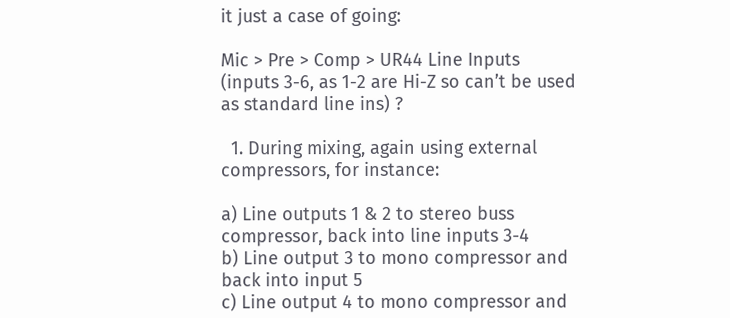it just a case of going:

Mic > Pre > Comp > UR44 Line Inputs (inputs 3-6, as 1-2 are Hi-Z so can’t be used as standard line ins) ?

  1. During mixing, again using external compressors, for instance:

a) Line outputs 1 & 2 to stereo buss compressor, back into line inputs 3-4
b) Line output 3 to mono compressor and back into input 5
c) Line output 4 to mono compressor and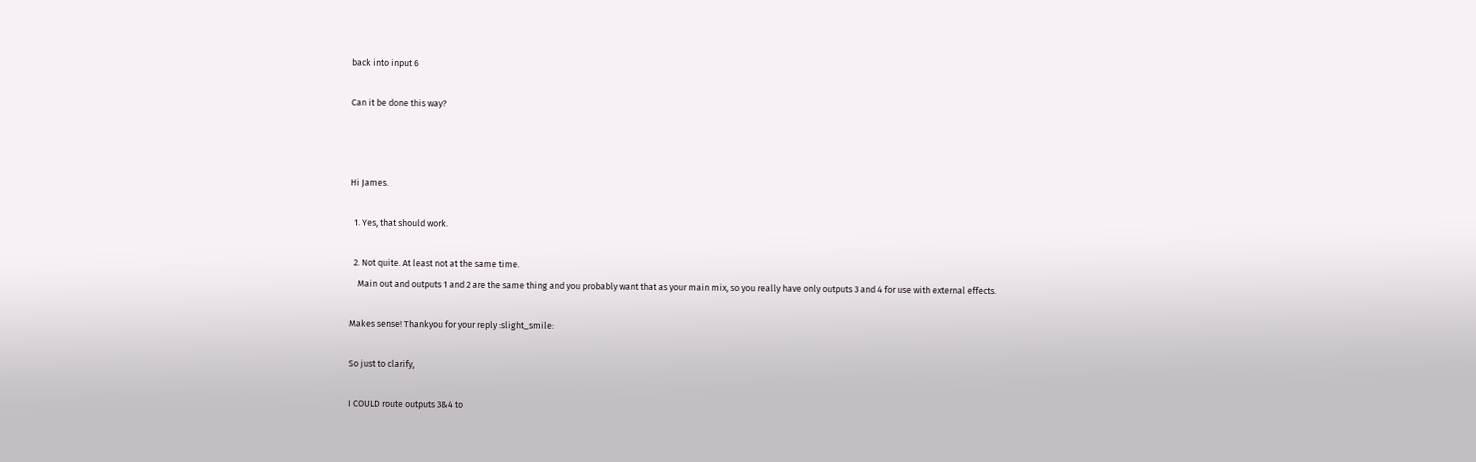back into input 6

Can it be done this way?



Hi James.

  1. Yes, that should work.

  2. Not quite. At least not at the same time.
    Main out and outputs 1 and 2 are the same thing and you probably want that as your main mix, so you really have only outputs 3 and 4 for use with external effects.

Makes sense! Thankyou for your reply :slight_smile:

So just to clarify,

I COULD route outputs 3&4 to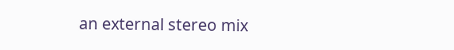an external stereo mix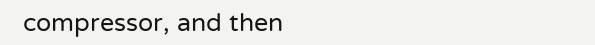compressor, and then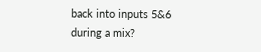back into inputs 5&6 during a mix?